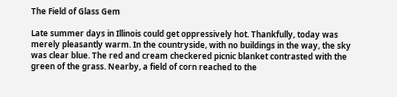The Field of Glass Gem

Late summer days in Illinois could get oppressively hot. Thankfully, today was merely pleasantly warm. In the countryside, with no buildings in the way, the sky was clear blue. The red and cream checkered picnic blanket contrasted with the green of the grass. Nearby, a field of corn reached to the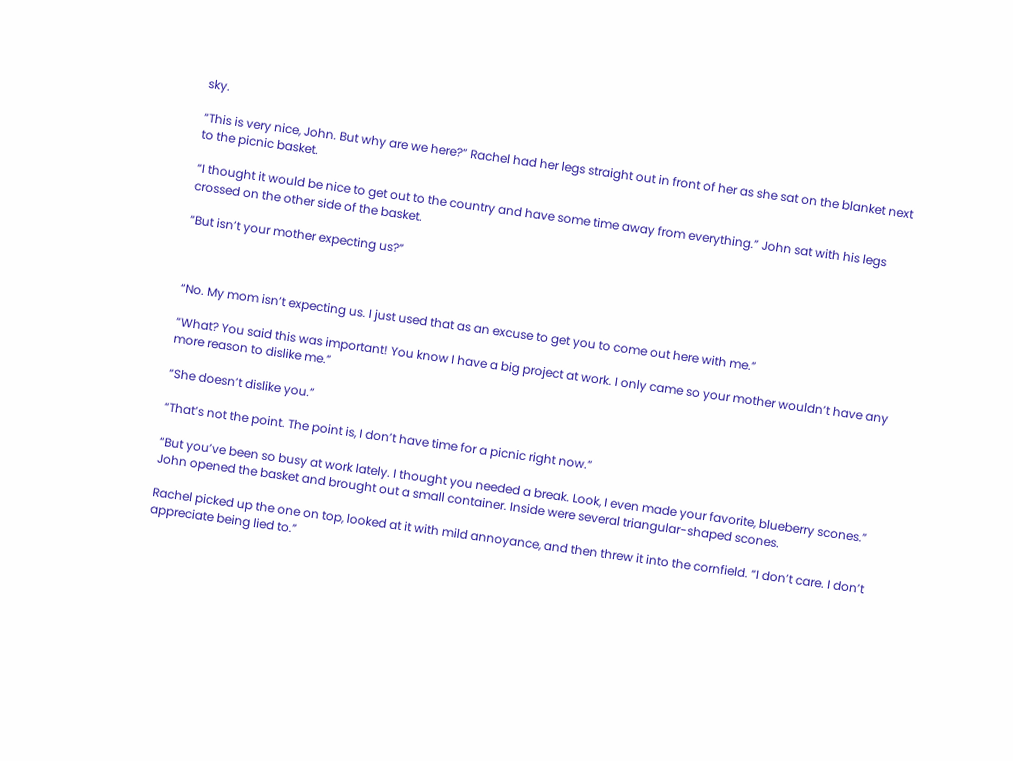sky.

“This is very nice, John. But why are we here?” Rachel had her legs straight out in front of her as she sat on the blanket next to the picnic basket.

“I thought it would be nice to get out to the country and have some time away from everything.” John sat with his legs crossed on the other side of the basket.

“But isn’t your mother expecting us?”



“No. My mom isn’t expecting us. I just used that as an excuse to get you to come out here with me.”

“What? You said this was important! You know I have a big project at work. I only came so your mother wouldn’t have any more reason to dislike me.”

“She doesn’t dislike you.”

“That’s not the point. The point is, I don’t have time for a picnic right now.”

“But you’ve been so busy at work lately. I thought you needed a break. Look, I even made your favorite, blueberry scones.” John opened the basket and brought out a small container. Inside were several triangular-shaped scones.

Rachel picked up the one on top, looked at it with mild annoyance, and then threw it into the cornfield. “I don’t care. I don’t appreciate being lied to.”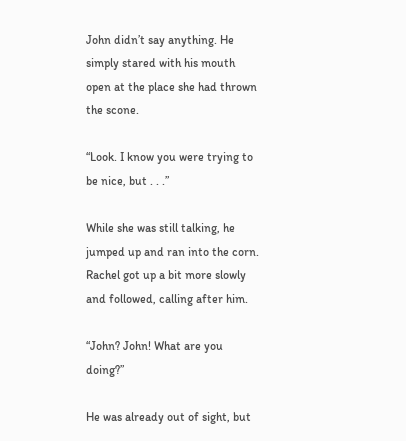John didn’t say anything. He simply stared with his mouth open at the place she had thrown the scone.

“Look. I know you were trying to be nice, but . . .”

While she was still talking, he jumped up and ran into the corn. Rachel got up a bit more slowly and followed, calling after him.

“John? John! What are you doing?”

He was already out of sight, but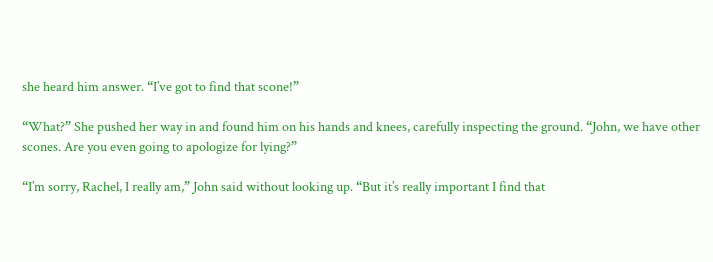she heard him answer. “I’ve got to find that scone!”

“What?” She pushed her way in and found him on his hands and knees, carefully inspecting the ground. “John, we have other scones. Are you even going to apologize for lying?”

“I’m sorry, Rachel, I really am,” John said without looking up. “But it’s really important I find that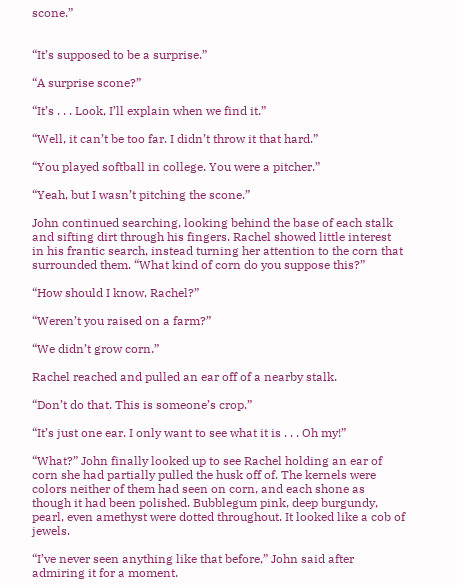scone.”


“It’s supposed to be a surprise.”

“A surprise scone?”

“It’s . . . Look, I’ll explain when we find it.”

“Well, it can’t be too far. I didn’t throw it that hard.”

“You played softball in college. You were a pitcher.”

“Yeah, but I wasn’t pitching the scone.”

John continued searching, looking behind the base of each stalk and sifting dirt through his fingers. Rachel showed little interest in his frantic search, instead turning her attention to the corn that surrounded them. “What kind of corn do you suppose this?”

“How should I know, Rachel?”

“Weren’t you raised on a farm?”

“We didn’t grow corn.”

Rachel reached and pulled an ear off of a nearby stalk.

“Don’t do that. This is someone’s crop.”

“It’s just one ear. I only want to see what it is . . . Oh my!”

“What?” John finally looked up to see Rachel holding an ear of corn she had partially pulled the husk off of. The kernels were colors neither of them had seen on corn, and each shone as though it had been polished. Bubblegum pink, deep burgundy, pearl, even amethyst were dotted throughout. It looked like a cob of jewels.

“I’ve never seen anything like that before,” John said after admiring it for a moment.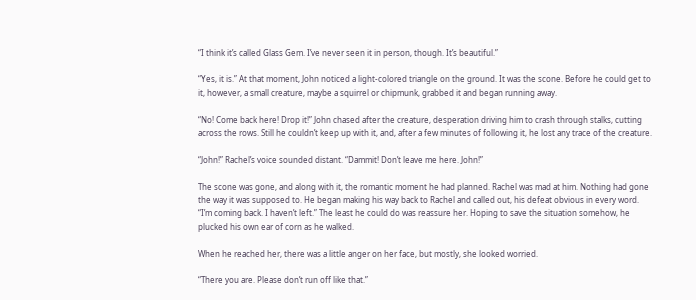“I think it’s called Glass Gem. I’ve never seen it in person, though. It’s beautiful.”

“Yes, it is.” At that moment, John noticed a light-colored triangle on the ground. It was the scone. Before he could get to it, however, a small creature, maybe a squirrel or chipmunk, grabbed it and began running away.

“No! Come back here! Drop it!” John chased after the creature, desperation driving him to crash through stalks, cutting across the rows. Still he couldn’t keep up with it, and, after a few minutes of following it, he lost any trace of the creature.

“John!” Rachel’s voice sounded distant. “Dammit! Don’t leave me here. John!”

The scone was gone, and along with it, the romantic moment he had planned. Rachel was mad at him. Nothing had gone the way it was supposed to. He began making his way back to Rachel and called out, his defeat obvious in every word. “I’m coming back. I haven’t left.” The least he could do was reassure her. Hoping to save the situation somehow, he plucked his own ear of corn as he walked.

When he reached her, there was a little anger on her face, but mostly, she looked worried.

“There you are. Please don’t run off like that.”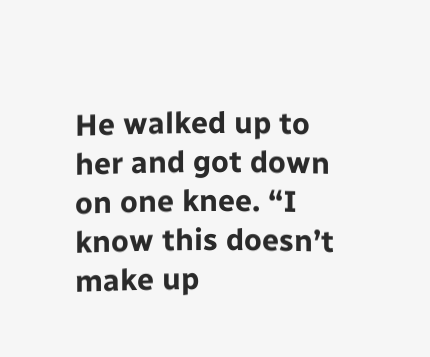He walked up to her and got down on one knee. “I know this doesn’t make up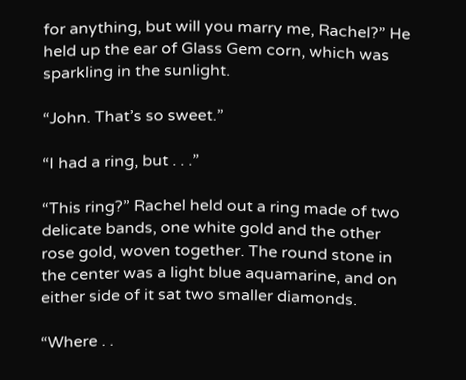for anything, but will you marry me, Rachel?” He held up the ear of Glass Gem corn, which was sparkling in the sunlight.

“John. That’s so sweet.”

“I had a ring, but . . .”

“This ring?” Rachel held out a ring made of two delicate bands, one white gold and the other rose gold, woven together. The round stone in the center was a light blue aquamarine, and on either side of it sat two smaller diamonds.

“Where . .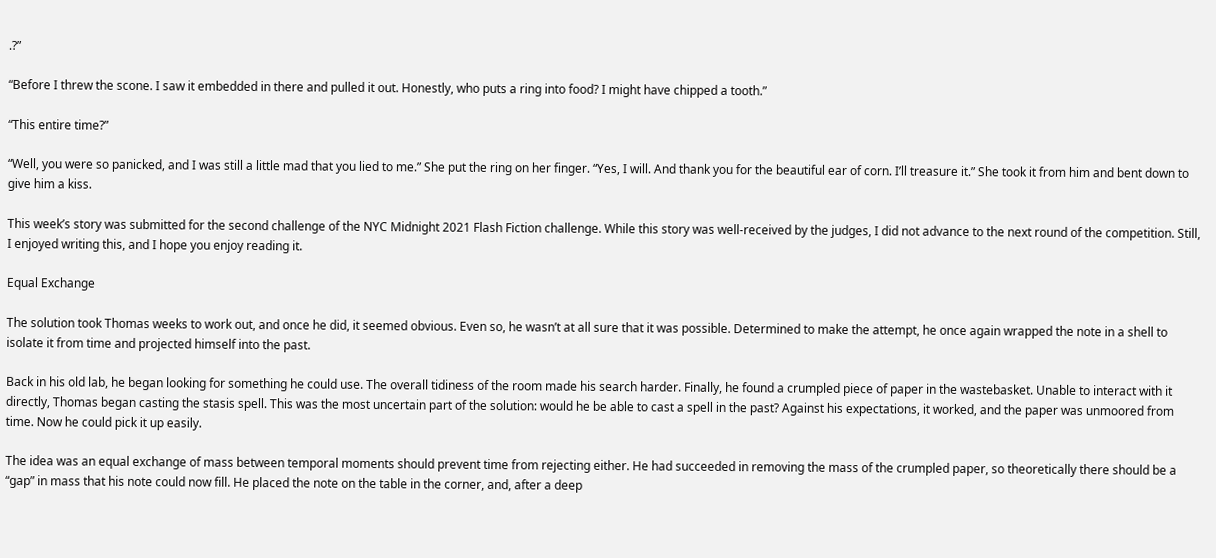.?”

“Before I threw the scone. I saw it embedded in there and pulled it out. Honestly, who puts a ring into food? I might have chipped a tooth.”

“This entire time?”

“Well, you were so panicked, and I was still a little mad that you lied to me.” She put the ring on her finger. “Yes, I will. And thank you for the beautiful ear of corn. I’ll treasure it.” She took it from him and bent down to give him a kiss.

This week’s story was submitted for the second challenge of the NYC Midnight 2021 Flash Fiction challenge. While this story was well-received by the judges, I did not advance to the next round of the competition. Still, I enjoyed writing this, and I hope you enjoy reading it.

Equal Exchange

The solution took Thomas weeks to work out, and once he did, it seemed obvious. Even so, he wasn’t at all sure that it was possible. Determined to make the attempt, he once again wrapped the note in a shell to isolate it from time and projected himself into the past.

Back in his old lab, he began looking for something he could use. The overall tidiness of the room made his search harder. Finally, he found a crumpled piece of paper in the wastebasket. Unable to interact with it directly, Thomas began casting the stasis spell. This was the most uncertain part of the solution: would he be able to cast a spell in the past? Against his expectations, it worked, and the paper was unmoored from time. Now he could pick it up easily.

The idea was an equal exchange of mass between temporal moments should prevent time from rejecting either. He had succeeded in removing the mass of the crumpled paper, so theoretically there should be a “gap” in mass that his note could now fill. He placed the note on the table in the corner, and, after a deep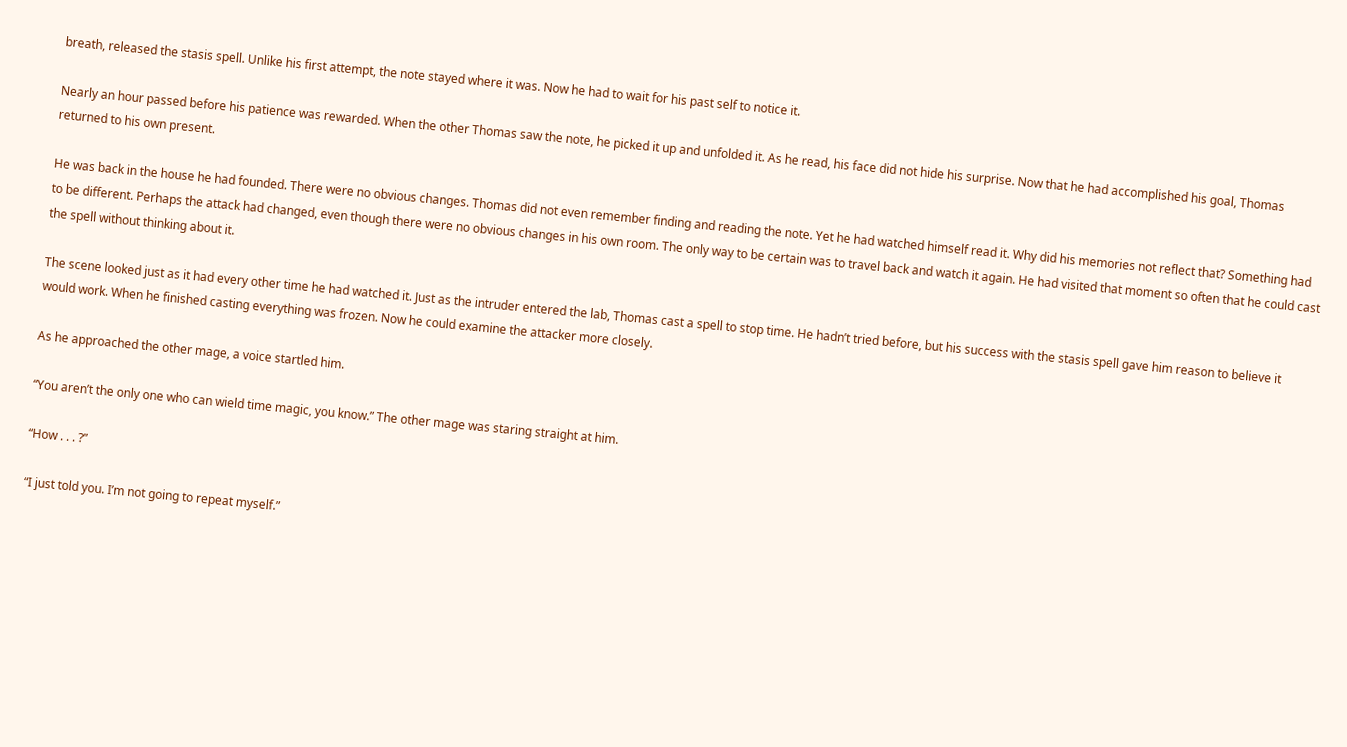breath, released the stasis spell. Unlike his first attempt, the note stayed where it was. Now he had to wait for his past self to notice it.

Nearly an hour passed before his patience was rewarded. When the other Thomas saw the note, he picked it up and unfolded it. As he read, his face did not hide his surprise. Now that he had accomplished his goal, Thomas returned to his own present.

He was back in the house he had founded. There were no obvious changes. Thomas did not even remember finding and reading the note. Yet he had watched himself read it. Why did his memories not reflect that? Something had to be different. Perhaps the attack had changed, even though there were no obvious changes in his own room. The only way to be certain was to travel back and watch it again. He had visited that moment so often that he could cast the spell without thinking about it.

The scene looked just as it had every other time he had watched it. Just as the intruder entered the lab, Thomas cast a spell to stop time. He hadn’t tried before, but his success with the stasis spell gave him reason to believe it would work. When he finished casting everything was frozen. Now he could examine the attacker more closely.

As he approached the other mage, a voice startled him.

“You aren’t the only one who can wield time magic, you know.” The other mage was staring straight at him.

“How . . . ?”

“I just told you. I’m not going to repeat myself.”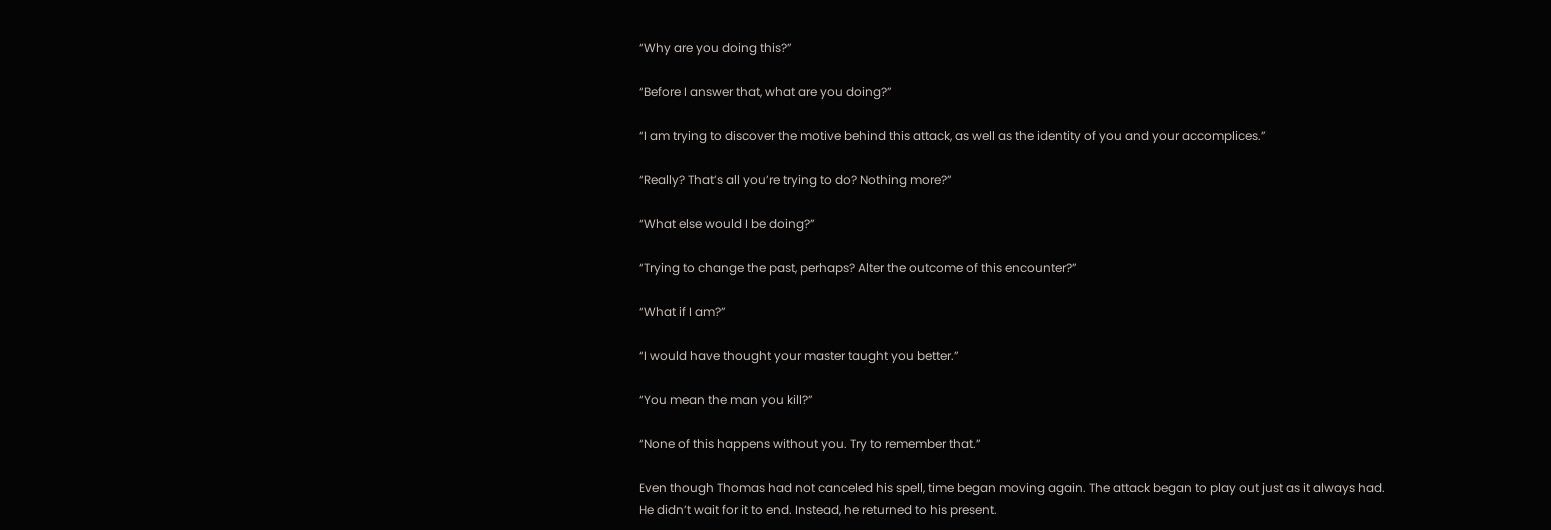“Why are you doing this?”

“Before I answer that, what are you doing?”

“I am trying to discover the motive behind this attack, as well as the identity of you and your accomplices.”

“Really? That’s all you’re trying to do? Nothing more?”

“What else would I be doing?”

“Trying to change the past, perhaps? Alter the outcome of this encounter?”

“What if I am?”

“I would have thought your master taught you better.”

“You mean the man you kill?”

“None of this happens without you. Try to remember that.”

Even though Thomas had not canceled his spell, time began moving again. The attack began to play out just as it always had. He didn’t wait for it to end. Instead, he returned to his present.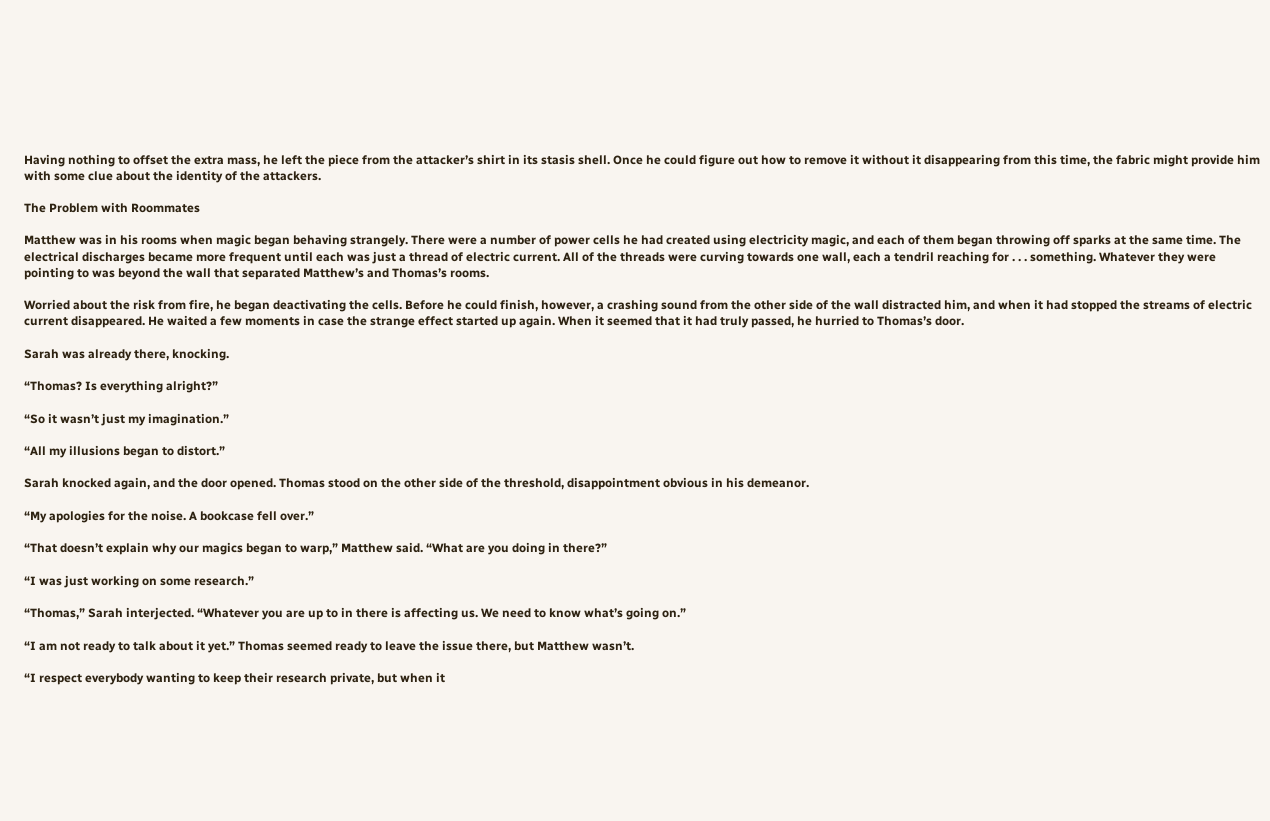Having nothing to offset the extra mass, he left the piece from the attacker’s shirt in its stasis shell. Once he could figure out how to remove it without it disappearing from this time, the fabric might provide him with some clue about the identity of the attackers.

The Problem with Roommates

Matthew was in his rooms when magic began behaving strangely. There were a number of power cells he had created using electricity magic, and each of them began throwing off sparks at the same time. The electrical discharges became more frequent until each was just a thread of electric current. All of the threads were curving towards one wall, each a tendril reaching for . . . something. Whatever they were pointing to was beyond the wall that separated Matthew’s and Thomas’s rooms.

Worried about the risk from fire, he began deactivating the cells. Before he could finish, however, a crashing sound from the other side of the wall distracted him, and when it had stopped the streams of electric current disappeared. He waited a few moments in case the strange effect started up again. When it seemed that it had truly passed, he hurried to Thomas’s door.

Sarah was already there, knocking.

“Thomas? Is everything alright?”

“So it wasn’t just my imagination.”

“All my illusions began to distort.”

Sarah knocked again, and the door opened. Thomas stood on the other side of the threshold, disappointment obvious in his demeanor.

“My apologies for the noise. A bookcase fell over.”

“That doesn’t explain why our magics began to warp,” Matthew said. “What are you doing in there?”

“I was just working on some research.”

“Thomas,” Sarah interjected. “Whatever you are up to in there is affecting us. We need to know what’s going on.”

“I am not ready to talk about it yet.” Thomas seemed ready to leave the issue there, but Matthew wasn’t.

“I respect everybody wanting to keep their research private, but when it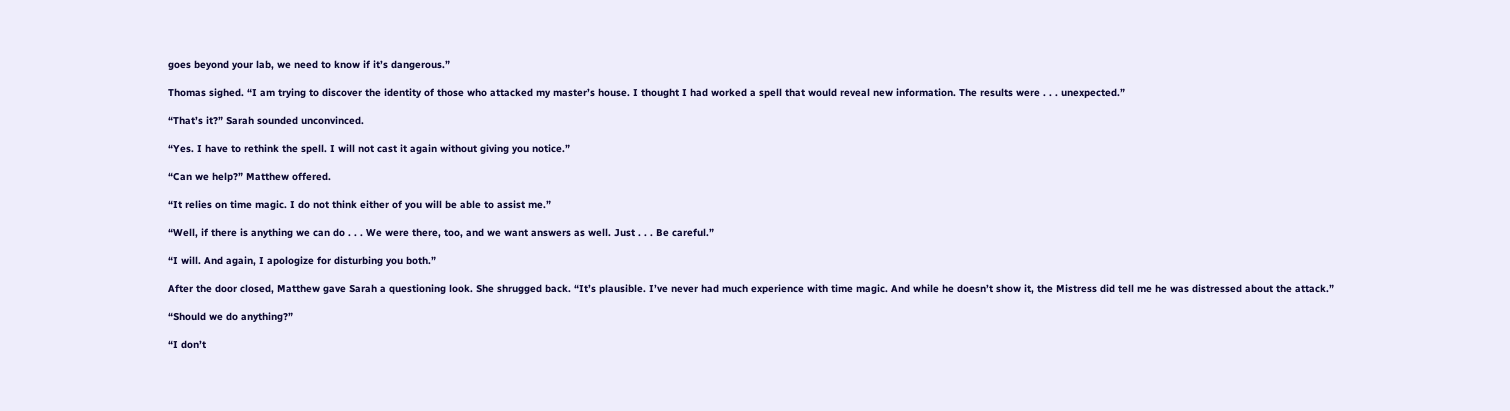goes beyond your lab, we need to know if it’s dangerous.”

Thomas sighed. “I am trying to discover the identity of those who attacked my master’s house. I thought I had worked a spell that would reveal new information. The results were . . . unexpected.”

“That’s it?” Sarah sounded unconvinced.

“Yes. I have to rethink the spell. I will not cast it again without giving you notice.”

“Can we help?” Matthew offered.

“It relies on time magic. I do not think either of you will be able to assist me.”

“Well, if there is anything we can do . . . We were there, too, and we want answers as well. Just . . . Be careful.”

“I will. And again, I apologize for disturbing you both.”

After the door closed, Matthew gave Sarah a questioning look. She shrugged back. “It’s plausible. I’ve never had much experience with time magic. And while he doesn’t show it, the Mistress did tell me he was distressed about the attack.”

“Should we do anything?”

“I don’t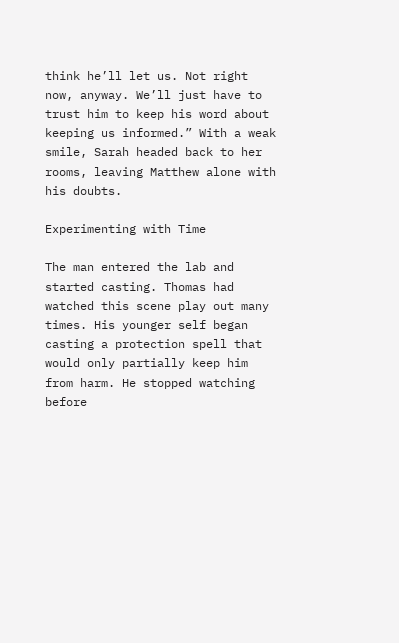think he’ll let us. Not right now, anyway. We’ll just have to trust him to keep his word about keeping us informed.” With a weak smile, Sarah headed back to her rooms, leaving Matthew alone with his doubts.

Experimenting with Time

The man entered the lab and started casting. Thomas had watched this scene play out many times. His younger self began casting a protection spell that would only partially keep him from harm. He stopped watching before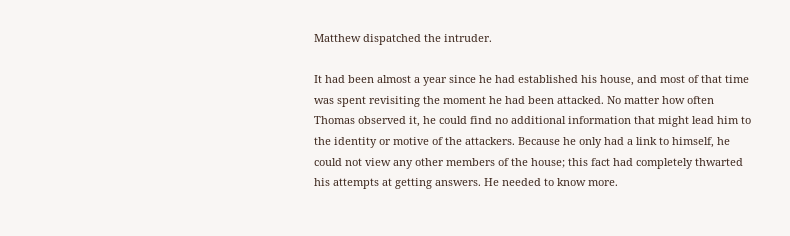Matthew dispatched the intruder.

It had been almost a year since he had established his house, and most of that time was spent revisiting the moment he had been attacked. No matter how often Thomas observed it, he could find no additional information that might lead him to the identity or motive of the attackers. Because he only had a link to himself, he could not view any other members of the house; this fact had completely thwarted his attempts at getting answers. He needed to know more.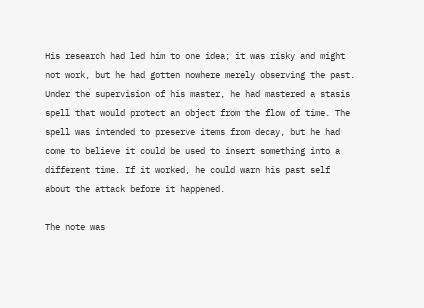His research had led him to one idea; it was risky and might not work, but he had gotten nowhere merely observing the past. Under the supervision of his master, he had mastered a stasis spell that would protect an object from the flow of time. The spell was intended to preserve items from decay, but he had come to believe it could be used to insert something into a different time. If it worked, he could warn his past self about the attack before it happened.

The note was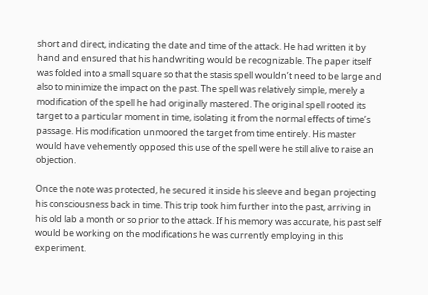short and direct, indicating the date and time of the attack. He had written it by hand and ensured that his handwriting would be recognizable. The paper itself was folded into a small square so that the stasis spell wouldn’t need to be large and also to minimize the impact on the past. The spell was relatively simple, merely a modification of the spell he had originally mastered. The original spell rooted its target to a particular moment in time, isolating it from the normal effects of time’s passage. His modification unmoored the target from time entirely. His master would have vehemently opposed this use of the spell were he still alive to raise an objection.

Once the note was protected, he secured it inside his sleeve and began projecting his consciousness back in time. This trip took him further into the past, arriving in his old lab a month or so prior to the attack. If his memory was accurate, his past self would be working on the modifications he was currently employing in this experiment.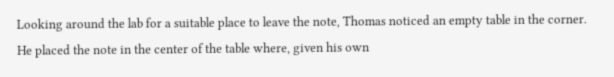Looking around the lab for a suitable place to leave the note, Thomas noticed an empty table in the corner. He placed the note in the center of the table where, given his own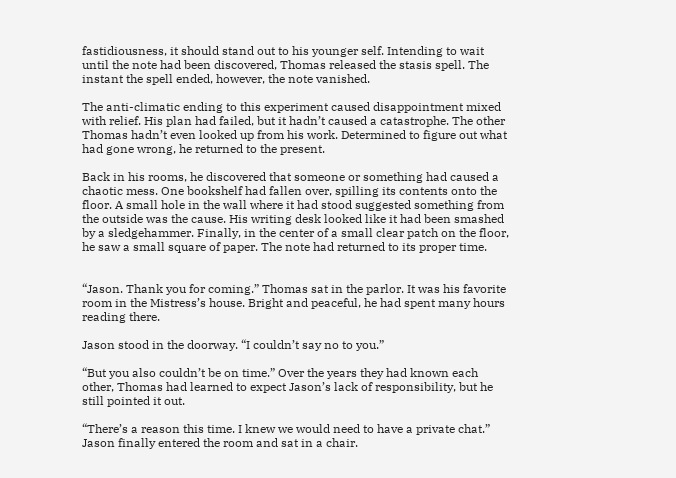fastidiousness, it should stand out to his younger self. Intending to wait until the note had been discovered, Thomas released the stasis spell. The instant the spell ended, however, the note vanished.

The anti-climatic ending to this experiment caused disappointment mixed with relief. His plan had failed, but it hadn’t caused a catastrophe. The other Thomas hadn’t even looked up from his work. Determined to figure out what had gone wrong, he returned to the present.

Back in his rooms, he discovered that someone or something had caused a chaotic mess. One bookshelf had fallen over, spilling its contents onto the floor. A small hole in the wall where it had stood suggested something from the outside was the cause. His writing desk looked like it had been smashed by a sledgehammer. Finally, in the center of a small clear patch on the floor, he saw a small square of paper. The note had returned to its proper time.


“Jason. Thank you for coming.” Thomas sat in the parlor. It was his favorite room in the Mistress’s house. Bright and peaceful, he had spent many hours reading there.

Jason stood in the doorway. “I couldn’t say no to you.”

“But you also couldn’t be on time.” Over the years they had known each other, Thomas had learned to expect Jason’s lack of responsibility, but he still pointed it out.

“There’s a reason this time. I knew we would need to have a private chat.” Jason finally entered the room and sat in a chair.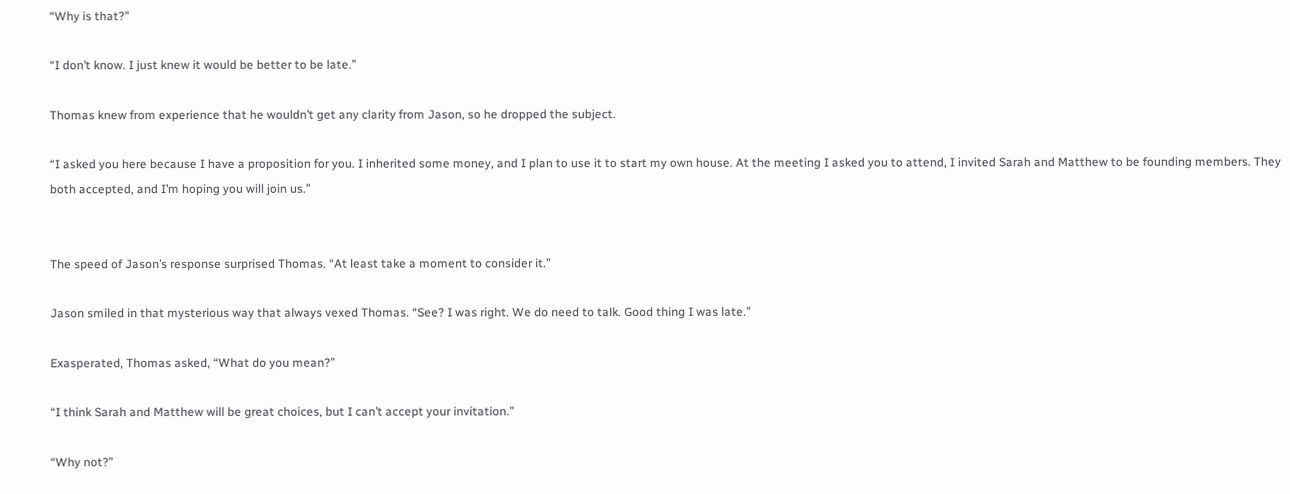“Why is that?”

“I don’t know. I just knew it would be better to be late.”

Thomas knew from experience that he wouldn’t get any clarity from Jason, so he dropped the subject.

“I asked you here because I have a proposition for you. I inherited some money, and I plan to use it to start my own house. At the meeting I asked you to attend, I invited Sarah and Matthew to be founding members. They both accepted, and I’m hoping you will join us.”


The speed of Jason’s response surprised Thomas. “At least take a moment to consider it.”

Jason smiled in that mysterious way that always vexed Thomas. “See? I was right. We do need to talk. Good thing I was late.”

Exasperated, Thomas asked, “What do you mean?”

“I think Sarah and Matthew will be great choices, but I can’t accept your invitation.”

“Why not?”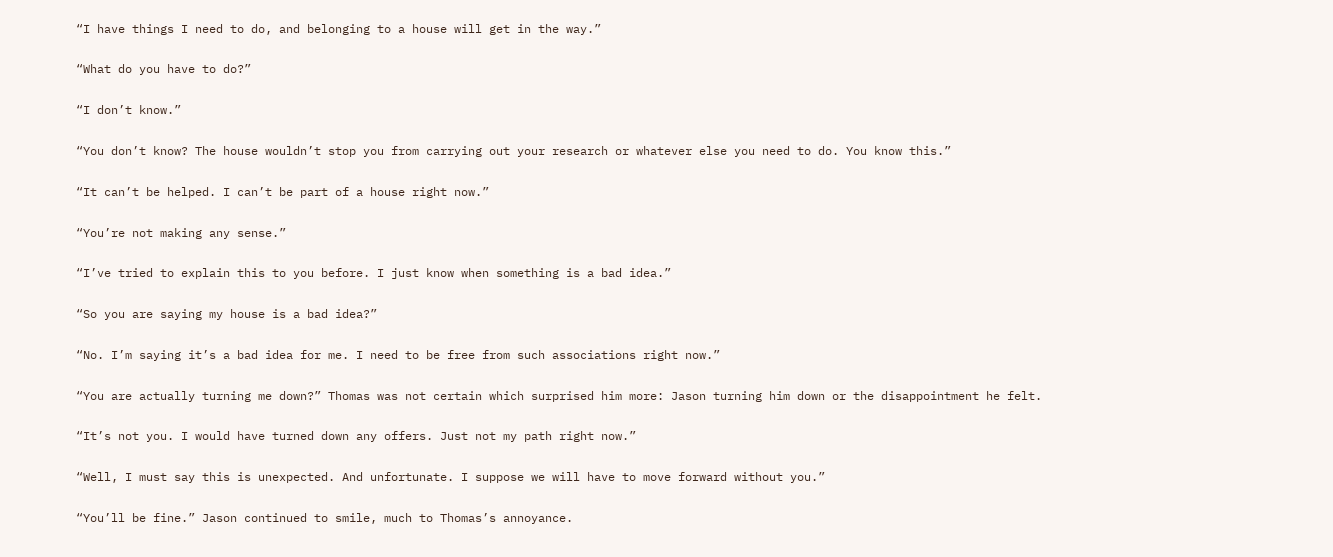“I have things I need to do, and belonging to a house will get in the way.”

“What do you have to do?”

“I don’t know.”

“You don’t know? The house wouldn’t stop you from carrying out your research or whatever else you need to do. You know this.”

“It can’t be helped. I can’t be part of a house right now.”

“You’re not making any sense.”

“I’ve tried to explain this to you before. I just know when something is a bad idea.”

“So you are saying my house is a bad idea?”

“No. I’m saying it’s a bad idea for me. I need to be free from such associations right now.”

“You are actually turning me down?” Thomas was not certain which surprised him more: Jason turning him down or the disappointment he felt.

“It’s not you. I would have turned down any offers. Just not my path right now.”

“Well, I must say this is unexpected. And unfortunate. I suppose we will have to move forward without you.”

“You’ll be fine.” Jason continued to smile, much to Thomas’s annoyance.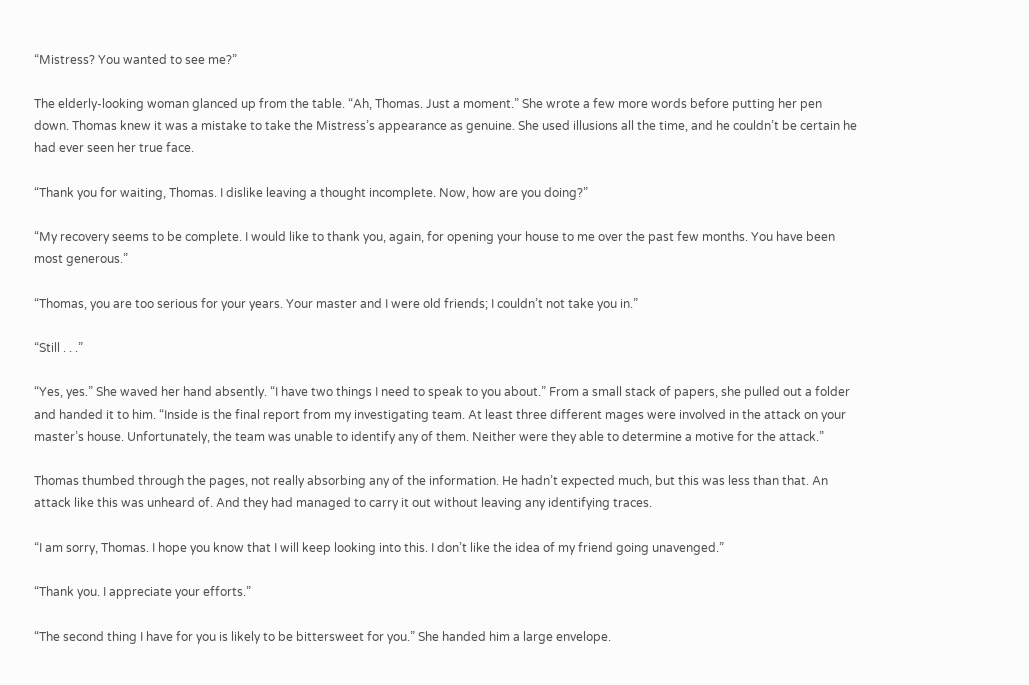“Mistress? You wanted to see me?”

The elderly-looking woman glanced up from the table. “Ah, Thomas. Just a moment.” She wrote a few more words before putting her pen down. Thomas knew it was a mistake to take the Mistress’s appearance as genuine. She used illusions all the time, and he couldn’t be certain he had ever seen her true face.

“Thank you for waiting, Thomas. I dislike leaving a thought incomplete. Now, how are you doing?”

“My recovery seems to be complete. I would like to thank you, again, for opening your house to me over the past few months. You have been most generous.”

“Thomas, you are too serious for your years. Your master and I were old friends; I couldn’t not take you in.”

“Still . . .”

“Yes, yes.” She waved her hand absently. “I have two things I need to speak to you about.” From a small stack of papers, she pulled out a folder and handed it to him. “Inside is the final report from my investigating team. At least three different mages were involved in the attack on your master’s house. Unfortunately, the team was unable to identify any of them. Neither were they able to determine a motive for the attack.”

Thomas thumbed through the pages, not really absorbing any of the information. He hadn’t expected much, but this was less than that. An attack like this was unheard of. And they had managed to carry it out without leaving any identifying traces.

“I am sorry, Thomas. I hope you know that I will keep looking into this. I don’t like the idea of my friend going unavenged.”

“Thank you. I appreciate your efforts.”

“The second thing I have for you is likely to be bittersweet for you.” She handed him a large envelope.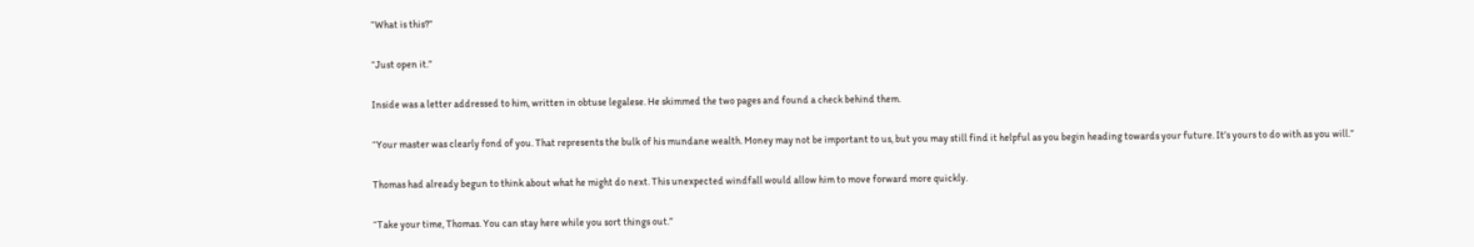“What is this?”

“Just open it.”

Inside was a letter addressed to him, written in obtuse legalese. He skimmed the two pages and found a check behind them.

“Your master was clearly fond of you. That represents the bulk of his mundane wealth. Money may not be important to us, but you may still find it helpful as you begin heading towards your future. It’s yours to do with as you will.”

Thomas had already begun to think about what he might do next. This unexpected windfall would allow him to move forward more quickly.

“Take your time, Thomas. You can stay here while you sort things out.”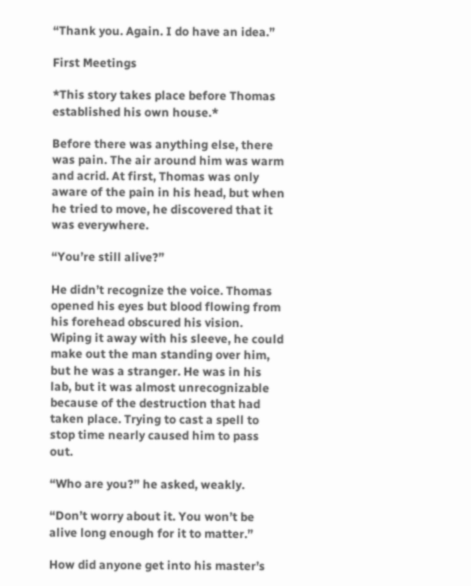“Thank you. Again. I do have an idea.”

First Meetings

*This story takes place before Thomas established his own house.*

Before there was anything else, there was pain. The air around him was warm and acrid. At first, Thomas was only aware of the pain in his head, but when he tried to move, he discovered that it was everywhere.

“You’re still alive?”

He didn’t recognize the voice. Thomas opened his eyes but blood flowing from his forehead obscured his vision. Wiping it away with his sleeve, he could make out the man standing over him, but he was a stranger. He was in his lab, but it was almost unrecognizable because of the destruction that had taken place. Trying to cast a spell to stop time nearly caused him to pass out.

“Who are you?” he asked, weakly.

“Don’t worry about it. You won’t be alive long enough for it to matter.”

How did anyone get into his master’s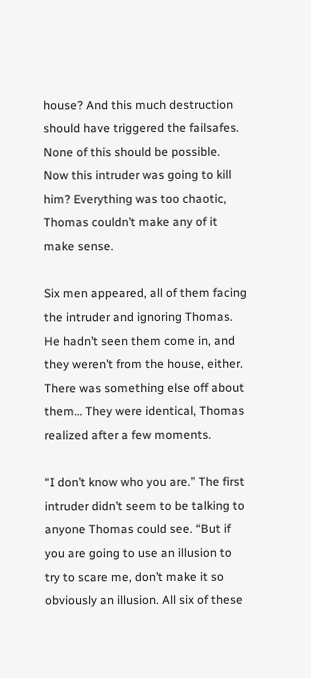house? And this much destruction should have triggered the failsafes. None of this should be possible. Now this intruder was going to kill him? Everything was too chaotic, Thomas couldn’t make any of it make sense.

Six men appeared, all of them facing the intruder and ignoring Thomas. He hadn’t seen them come in, and they weren’t from the house, either. There was something else off about them… They were identical, Thomas realized after a few moments.

“I don’t know who you are.” The first intruder didn’t seem to be talking to anyone Thomas could see. “But if you are going to use an illusion to try to scare me, don’t make it so obviously an illusion. All six of these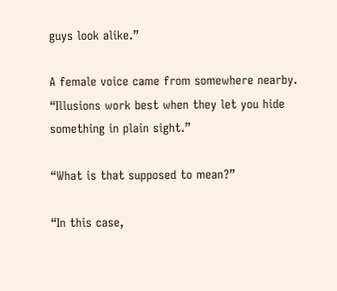guys look alike.”

A female voice came from somewhere nearby. “Illusions work best when they let you hide something in plain sight.”

“What is that supposed to mean?”

“In this case,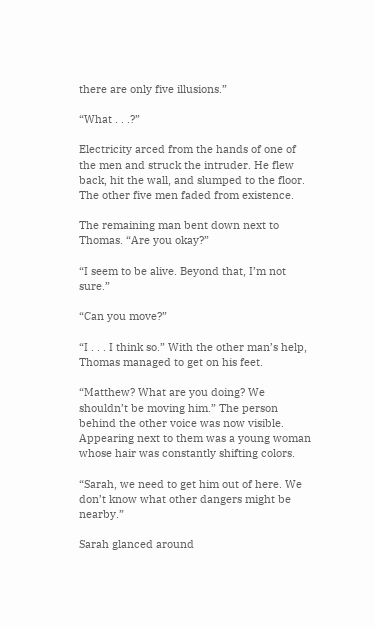there are only five illusions.”

“What . . .?”

Electricity arced from the hands of one of the men and struck the intruder. He flew back, hit the wall, and slumped to the floor. The other five men faded from existence.

The remaining man bent down next to Thomas. “Are you okay?”

“I seem to be alive. Beyond that, I’m not sure.”

“Can you move?”

“I . . . I think so.” With the other man’s help, Thomas managed to get on his feet.

“Matthew? What are you doing? We shouldn’t be moving him.” The person behind the other voice was now visible. Appearing next to them was a young woman whose hair was constantly shifting colors.

“Sarah, we need to get him out of here. We don’t know what other dangers might be nearby.”

Sarah glanced around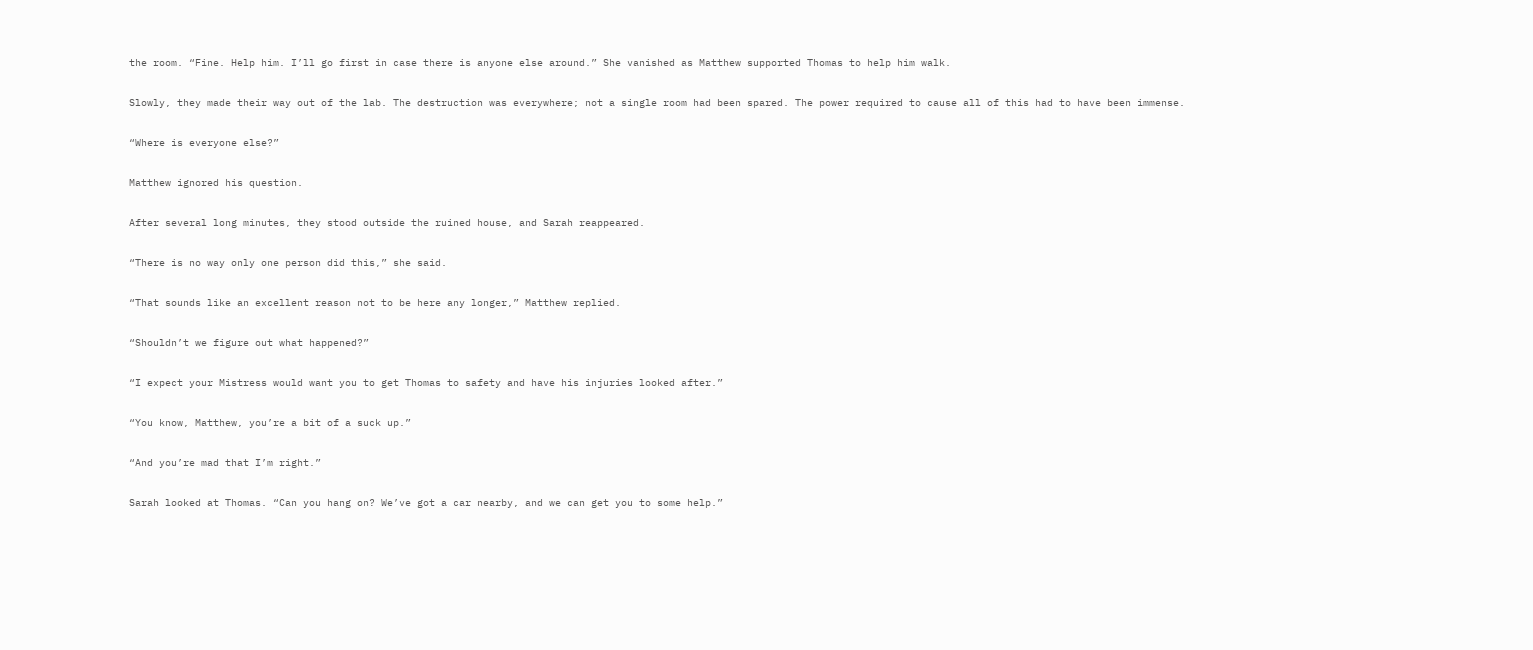the room. “Fine. Help him. I’ll go first in case there is anyone else around.” She vanished as Matthew supported Thomas to help him walk.

Slowly, they made their way out of the lab. The destruction was everywhere; not a single room had been spared. The power required to cause all of this had to have been immense.

“Where is everyone else?”

Matthew ignored his question.

After several long minutes, they stood outside the ruined house, and Sarah reappeared.

“There is no way only one person did this,” she said.

“That sounds like an excellent reason not to be here any longer,” Matthew replied.

“Shouldn’t we figure out what happened?”

“I expect your Mistress would want you to get Thomas to safety and have his injuries looked after.”

“You know, Matthew, you’re a bit of a suck up.”

“And you’re mad that I’m right.”

Sarah looked at Thomas. “Can you hang on? We’ve got a car nearby, and we can get you to some help.”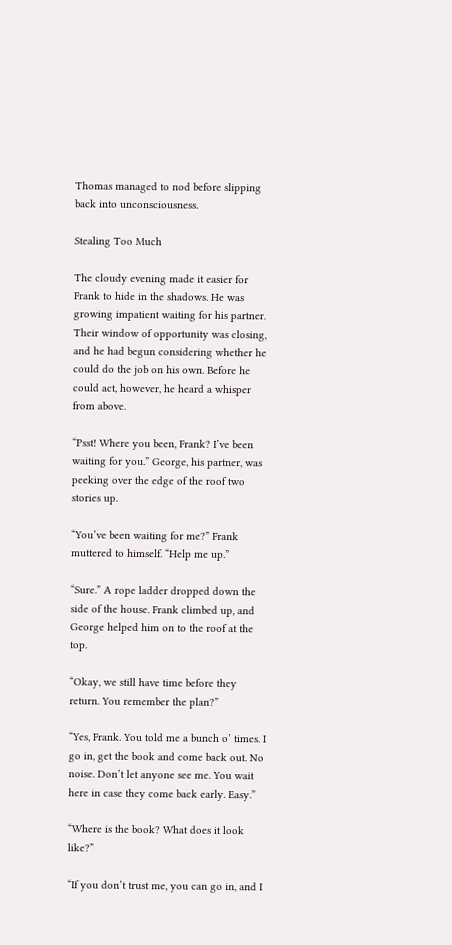Thomas managed to nod before slipping back into unconsciousness.

Stealing Too Much

The cloudy evening made it easier for Frank to hide in the shadows. He was growing impatient waiting for his partner. Their window of opportunity was closing, and he had begun considering whether he could do the job on his own. Before he could act, however, he heard a whisper from above.

“Psst! Where you been, Frank? I’ve been waiting for you.” George, his partner, was peeking over the edge of the roof two stories up.

“You’ve been waiting for me?” Frank muttered to himself. “Help me up.”

“Sure.” A rope ladder dropped down the side of the house. Frank climbed up, and George helped him on to the roof at the top.

“Okay, we still have time before they return. You remember the plan?”

“Yes, Frank. You told me a bunch o’ times. I go in, get the book and come back out. No noise. Don’t let anyone see me. You wait here in case they come back early. Easy.”

“Where is the book? What does it look like?”

“If you don’t trust me, you can go in, and I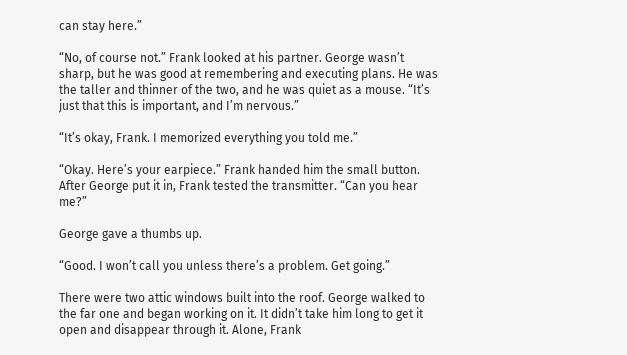can stay here.”

“No, of course not.” Frank looked at his partner. George wasn’t sharp, but he was good at remembering and executing plans. He was the taller and thinner of the two, and he was quiet as a mouse. “It’s just that this is important, and I’m nervous.”

“It’s okay, Frank. I memorized everything you told me.”

“Okay. Here’s your earpiece.” Frank handed him the small button. After George put it in, Frank tested the transmitter. “Can you hear me?”

George gave a thumbs up.

“Good. I won’t call you unless there’s a problem. Get going.”

There were two attic windows built into the roof. George walked to the far one and began working on it. It didn’t take him long to get it open and disappear through it. Alone, Frank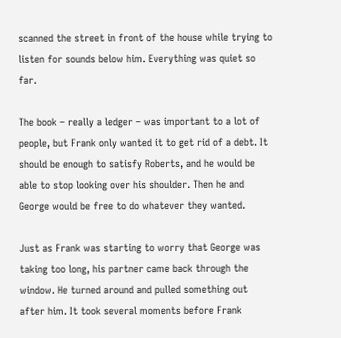scanned the street in front of the house while trying to listen for sounds below him. Everything was quiet so far.

The book – really a ledger – was important to a lot of people, but Frank only wanted it to get rid of a debt. It should be enough to satisfy Roberts, and he would be able to stop looking over his shoulder. Then he and George would be free to do whatever they wanted.

Just as Frank was starting to worry that George was taking too long, his partner came back through the window. He turned around and pulled something out after him. It took several moments before Frank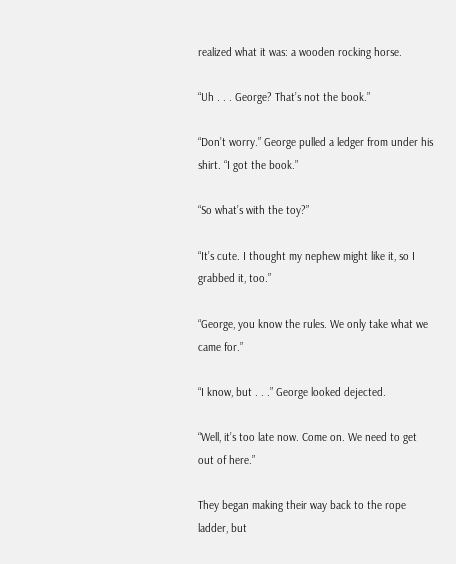realized what it was: a wooden rocking horse.

“Uh . . . George? That’s not the book.”

“Don’t worry.” George pulled a ledger from under his shirt. “I got the book.”

“So what’s with the toy?”

“It’s cute. I thought my nephew might like it, so I grabbed it, too.”

“George, you know the rules. We only take what we came for.”

“I know, but . . .” George looked dejected.

“Well, it’s too late now. Come on. We need to get out of here.”

They began making their way back to the rope ladder, but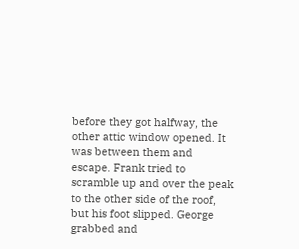before they got halfway, the other attic window opened. It was between them and escape. Frank tried to scramble up and over the peak to the other side of the roof, but his foot slipped. George grabbed and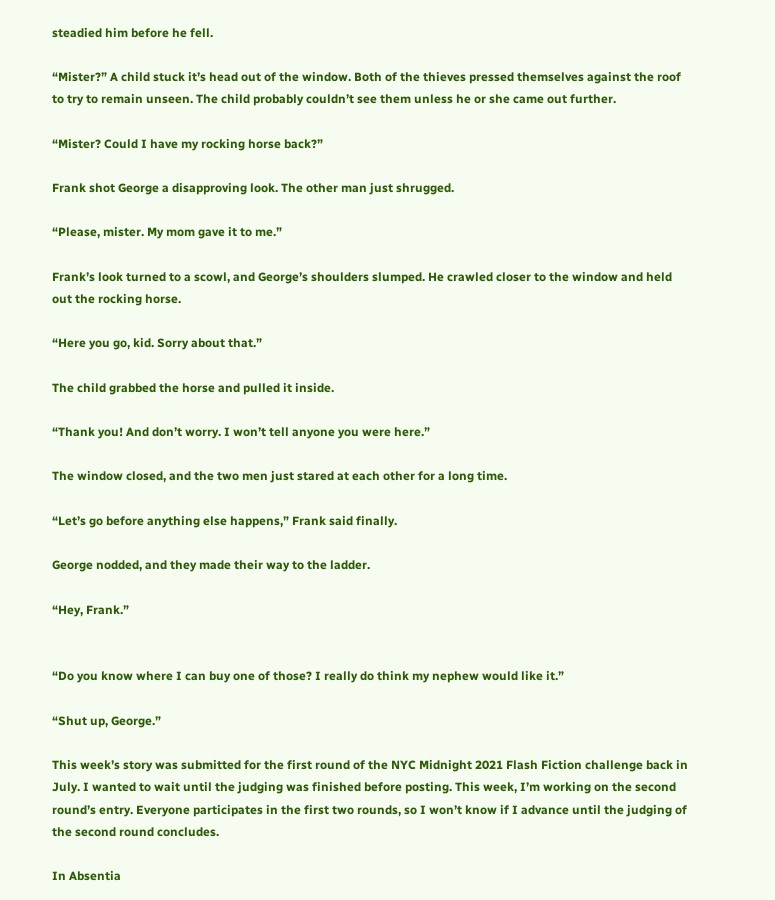steadied him before he fell.

“Mister?” A child stuck it’s head out of the window. Both of the thieves pressed themselves against the roof to try to remain unseen. The child probably couldn’t see them unless he or she came out further.

“Mister? Could I have my rocking horse back?”

Frank shot George a disapproving look. The other man just shrugged.

“Please, mister. My mom gave it to me.”

Frank’s look turned to a scowl, and George’s shoulders slumped. He crawled closer to the window and held out the rocking horse.

“Here you go, kid. Sorry about that.”

The child grabbed the horse and pulled it inside.

“Thank you! And don’t worry. I won’t tell anyone you were here.”

The window closed, and the two men just stared at each other for a long time.

“Let’s go before anything else happens,” Frank said finally.

George nodded, and they made their way to the ladder.

“Hey, Frank.”


“Do you know where I can buy one of those? I really do think my nephew would like it.”

“Shut up, George.”

This week’s story was submitted for the first round of the NYC Midnight 2021 Flash Fiction challenge back in July. I wanted to wait until the judging was finished before posting. This week, I’m working on the second round’s entry. Everyone participates in the first two rounds, so I won’t know if I advance until the judging of the second round concludes.

In Absentia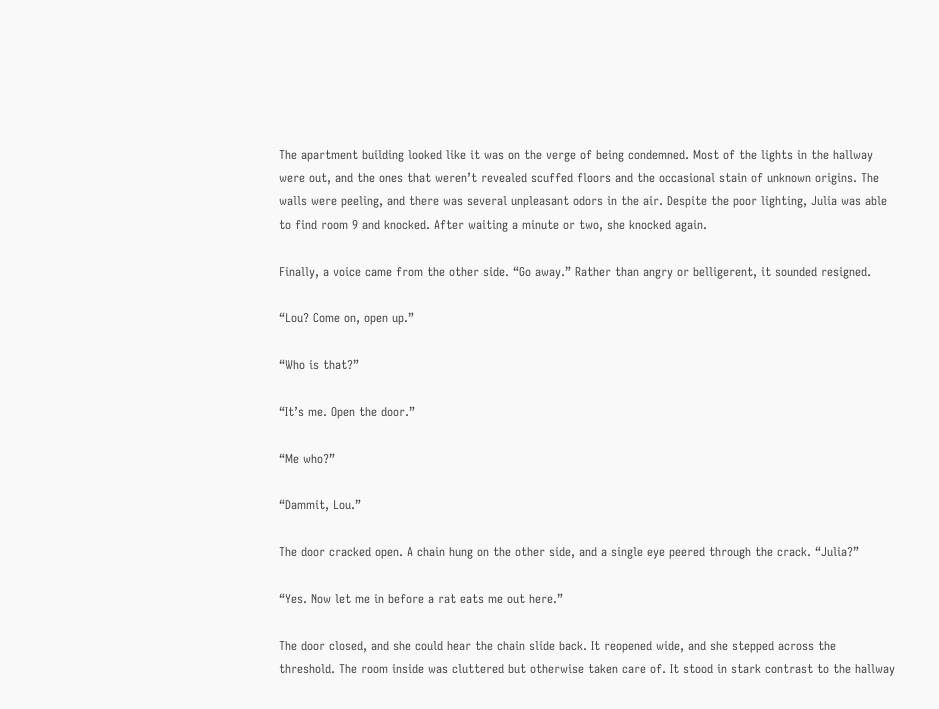The apartment building looked like it was on the verge of being condemned. Most of the lights in the hallway were out, and the ones that weren’t revealed scuffed floors and the occasional stain of unknown origins. The walls were peeling, and there was several unpleasant odors in the air. Despite the poor lighting, Julia was able to find room 9 and knocked. After waiting a minute or two, she knocked again.

Finally, a voice came from the other side. “Go away.” Rather than angry or belligerent, it sounded resigned.

“Lou? Come on, open up.”

“Who is that?”

“It’s me. Open the door.”

“Me who?”

“Dammit, Lou.”

The door cracked open. A chain hung on the other side, and a single eye peered through the crack. “Julia?”

“Yes. Now let me in before a rat eats me out here.”

The door closed, and she could hear the chain slide back. It reopened wide, and she stepped across the threshold. The room inside was cluttered but otherwise taken care of. It stood in stark contrast to the hallway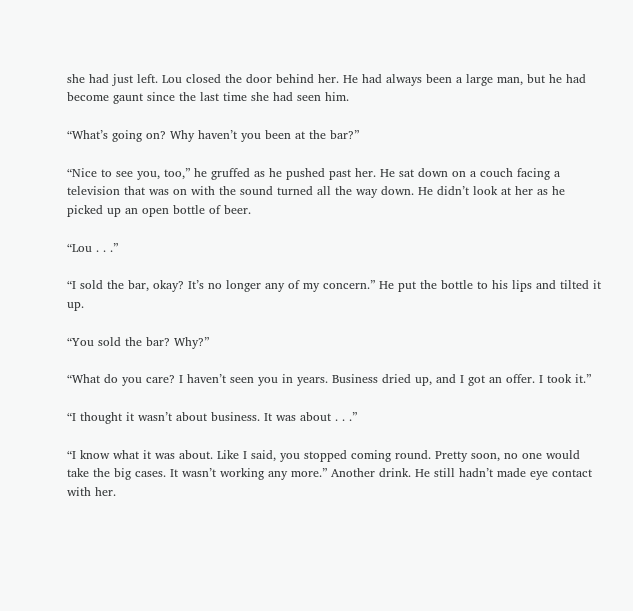she had just left. Lou closed the door behind her. He had always been a large man, but he had become gaunt since the last time she had seen him.

“What’s going on? Why haven’t you been at the bar?”

“Nice to see you, too,” he gruffed as he pushed past her. He sat down on a couch facing a television that was on with the sound turned all the way down. He didn’t look at her as he picked up an open bottle of beer.

“Lou . . .”

“I sold the bar, okay? It’s no longer any of my concern.” He put the bottle to his lips and tilted it up.

“You sold the bar? Why?”

“What do you care? I haven’t seen you in years. Business dried up, and I got an offer. I took it.”

“I thought it wasn’t about business. It was about . . .”

“I know what it was about. Like I said, you stopped coming round. Pretty soon, no one would take the big cases. It wasn’t working any more.” Another drink. He still hadn’t made eye contact with her.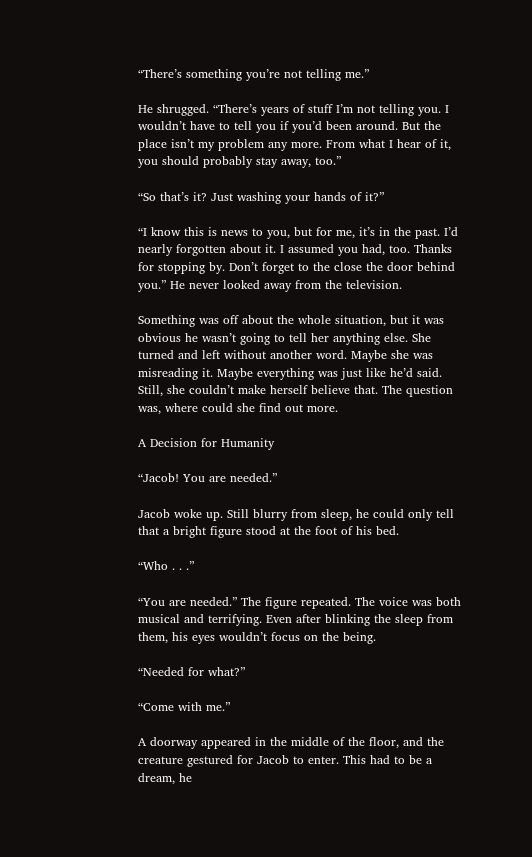“There’s something you’re not telling me.”

He shrugged. “There’s years of stuff I’m not telling you. I wouldn’t have to tell you if you’d been around. But the place isn’t my problem any more. From what I hear of it, you should probably stay away, too.”

“So that’s it? Just washing your hands of it?”

“I know this is news to you, but for me, it’s in the past. I’d nearly forgotten about it. I assumed you had, too. Thanks for stopping by. Don’t forget to the close the door behind you.” He never looked away from the television.

Something was off about the whole situation, but it was obvious he wasn’t going to tell her anything else. She turned and left without another word. Maybe she was misreading it. Maybe everything was just like he’d said. Still, she couldn’t make herself believe that. The question was, where could she find out more.

A Decision for Humanity

“Jacob! You are needed.”

Jacob woke up. Still blurry from sleep, he could only tell that a bright figure stood at the foot of his bed.

“Who . . .”

“You are needed.” The figure repeated. The voice was both musical and terrifying. Even after blinking the sleep from them, his eyes wouldn’t focus on the being.

“Needed for what?”

“Come with me.”

A doorway appeared in the middle of the floor, and the creature gestured for Jacob to enter. This had to be a dream, he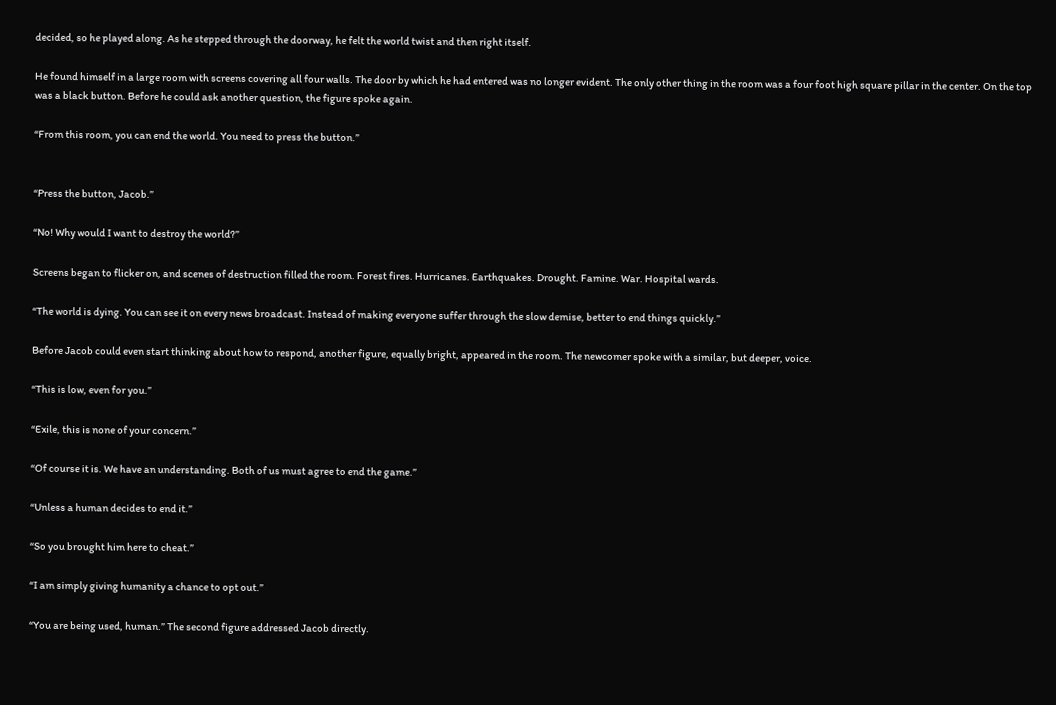decided, so he played along. As he stepped through the doorway, he felt the world twist and then right itself.

He found himself in a large room with screens covering all four walls. The door by which he had entered was no longer evident. The only other thing in the room was a four foot high square pillar in the center. On the top was a black button. Before he could ask another question, the figure spoke again.

“From this room, you can end the world. You need to press the button.”


“Press the button, Jacob.”

“No! Why would I want to destroy the world?”

Screens began to flicker on, and scenes of destruction filled the room. Forest fires. Hurricanes. Earthquakes. Drought. Famine. War. Hospital wards.

“The world is dying. You can see it on every news broadcast. Instead of making everyone suffer through the slow demise, better to end things quickly.”

Before Jacob could even start thinking about how to respond, another figure, equally bright, appeared in the room. The newcomer spoke with a similar, but deeper, voice.

“This is low, even for you.”

“Exile, this is none of your concern.”

“Of course it is. We have an understanding. Both of us must agree to end the game.”

“Unless a human decides to end it.”

“So you brought him here to cheat.”

“I am simply giving humanity a chance to opt out.”

“You are being used, human.” The second figure addressed Jacob directly.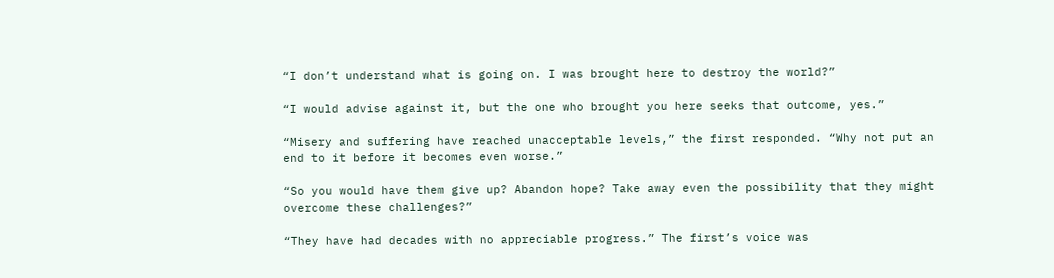“I don’t understand what is going on. I was brought here to destroy the world?”

“I would advise against it, but the one who brought you here seeks that outcome, yes.”

“Misery and suffering have reached unacceptable levels,” the first responded. “Why not put an end to it before it becomes even worse.”

“So you would have them give up? Abandon hope? Take away even the possibility that they might overcome these challenges?”

“They have had decades with no appreciable progress.” The first’s voice was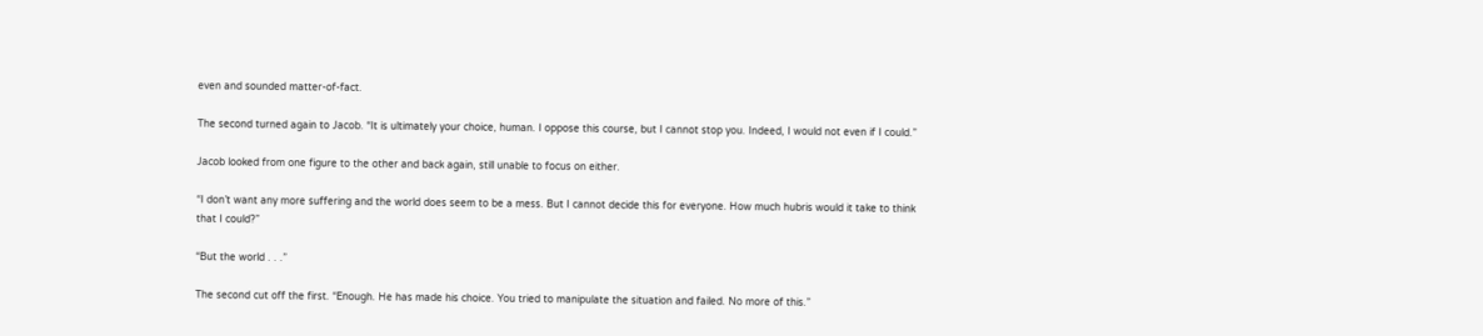even and sounded matter-of-fact.

The second turned again to Jacob. “It is ultimately your choice, human. I oppose this course, but I cannot stop you. Indeed, I would not even if I could.”

Jacob looked from one figure to the other and back again, still unable to focus on either.

“I don’t want any more suffering and the world does seem to be a mess. But I cannot decide this for everyone. How much hubris would it take to think that I could?”

“But the world . . .”

The second cut off the first. “Enough. He has made his choice. You tried to manipulate the situation and failed. No more of this.”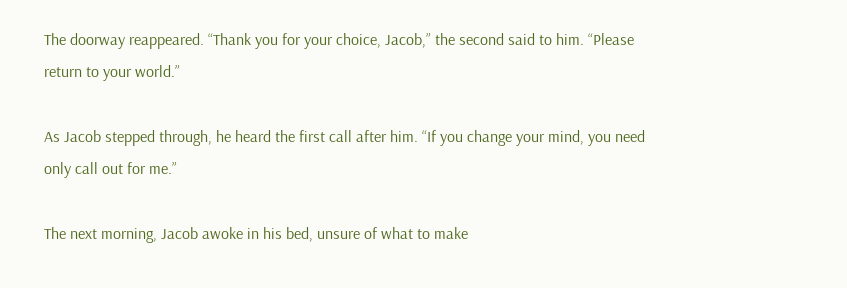The doorway reappeared. “Thank you for your choice, Jacob,” the second said to him. “Please return to your world.”

As Jacob stepped through, he heard the first call after him. “If you change your mind, you need only call out for me.”

The next morning, Jacob awoke in his bed, unsure of what to make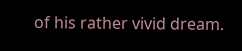of his rather vivid dream.